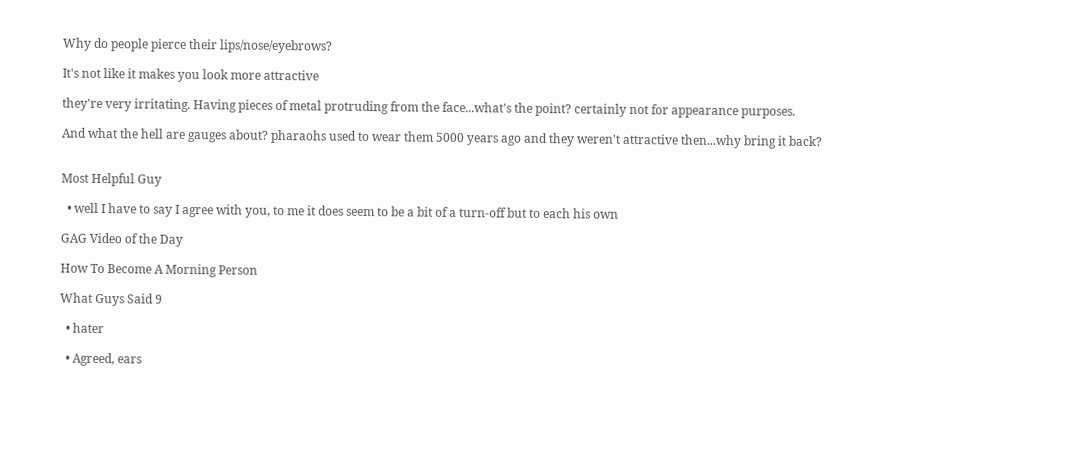Why do people pierce their lips/nose/eyebrows?

It's not like it makes you look more attractive

they're very irritating. Having pieces of metal protruding from the face...what's the point? certainly not for appearance purposes.

And what the hell are gauges about? pharaohs used to wear them 5000 years ago and they weren't attractive then...why bring it back?


Most Helpful Guy

  • well I have to say I agree with you, to me it does seem to be a bit of a turn-off but to each his own

GAG Video of the Day

How To Become A Morning Person

What Guys Said 9

  • hater

  • Agreed, ears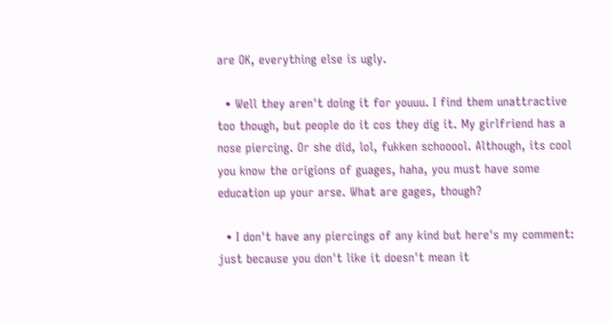are OK, everything else is ugly.

  • Well they aren't doing it for youuu. I find them unattractive too though, but people do it cos they dig it. My girlfriend has a nose piercing. Or she did, lol, fukken schooool. Although, its cool you know the origions of guages, haha, you must have some education up your arse. What are gages, though?

  • I don't have any piercings of any kind but here's my comment: just because you don't like it doesn't mean it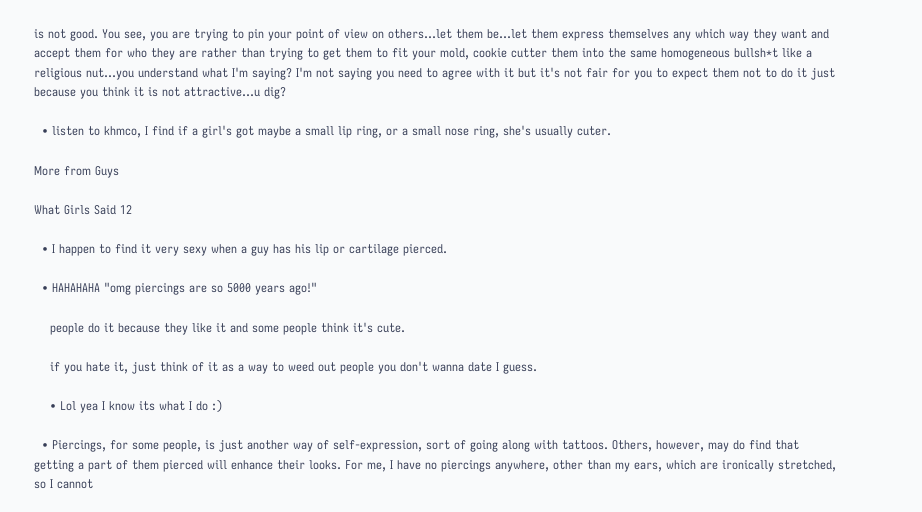is not good. You see, you are trying to pin your point of view on others...let them be...let them express themselves any which way they want and accept them for who they are rather than trying to get them to fit your mold, cookie cutter them into the same homogeneous bullsh*t like a religious nut...you understand what I'm saying? I'm not saying you need to agree with it but it's not fair for you to expect them not to do it just because you think it is not attractive...u dig?

  • listen to khmco, I find if a girl's got maybe a small lip ring, or a small nose ring, she's usually cuter.

More from Guys

What Girls Said 12

  • I happen to find it very sexy when a guy has his lip or cartilage pierced.

  • HAHAHAHA "omg piercings are so 5000 years ago!"

    people do it because they like it and some people think it's cute.

    if you hate it, just think of it as a way to weed out people you don't wanna date I guess.

    • Lol yea I know its what I do :)

  • Piercings, for some people, is just another way of self-expression, sort of going along with tattoos. Others, however, may do find that getting a part of them pierced will enhance their looks. For me, I have no piercings anywhere, other than my ears, which are ironically stretched, so I cannot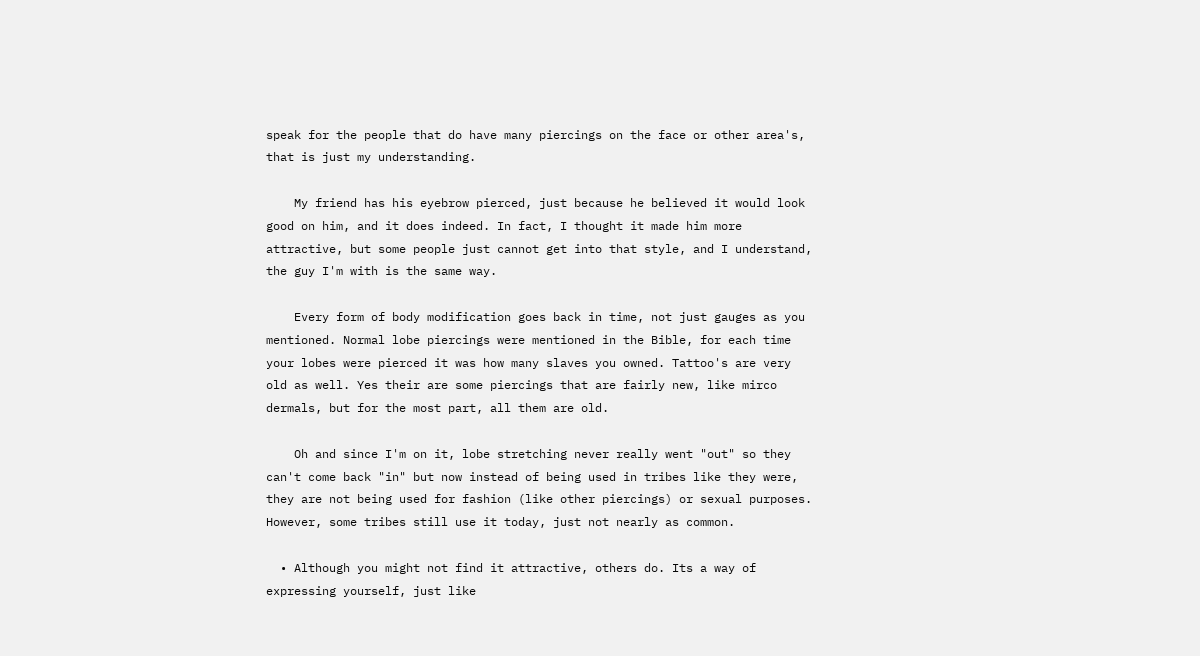speak for the people that do have many piercings on the face or other area's, that is just my understanding.

    My friend has his eyebrow pierced, just because he believed it would look good on him, and it does indeed. In fact, I thought it made him more attractive, but some people just cannot get into that style, and I understand, the guy I'm with is the same way.

    Every form of body modification goes back in time, not just gauges as you mentioned. Normal lobe piercings were mentioned in the Bible, for each time your lobes were pierced it was how many slaves you owned. Tattoo's are very old as well. Yes their are some piercings that are fairly new, like mirco dermals, but for the most part, all them are old.

    Oh and since I'm on it, lobe stretching never really went "out" so they can't come back "in" but now instead of being used in tribes like they were, they are not being used for fashion (like other piercings) or sexual purposes. However, some tribes still use it today, just not nearly as common.

  • Although you might not find it attractive, others do. Its a way of expressing yourself, just like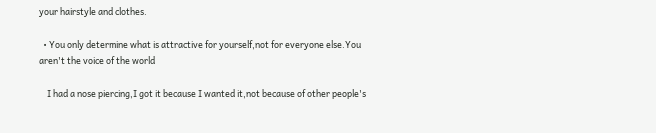your hairstyle and clothes.

  • You only determine what is attractive for yourself,not for everyone else.You aren't the voice of the world

    I had a nose piercing,I got it because I wanted it,not because of other people's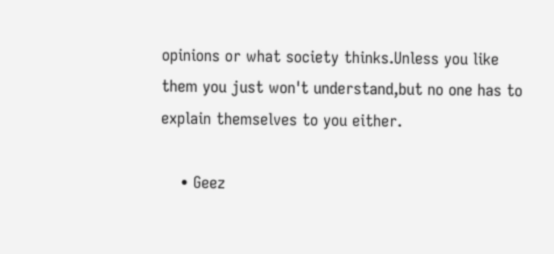opinions or what society thinks.Unless you like them you just won't understand,but no one has to explain themselves to you either.

    • Geez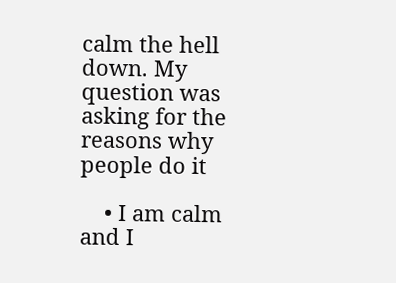calm the hell down. My question was asking for the reasons why people do it

    • I am calm and I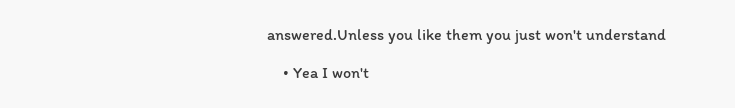answered.Unless you like them you just won't understand

    • Yea I won't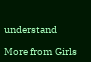understand

More from Girls